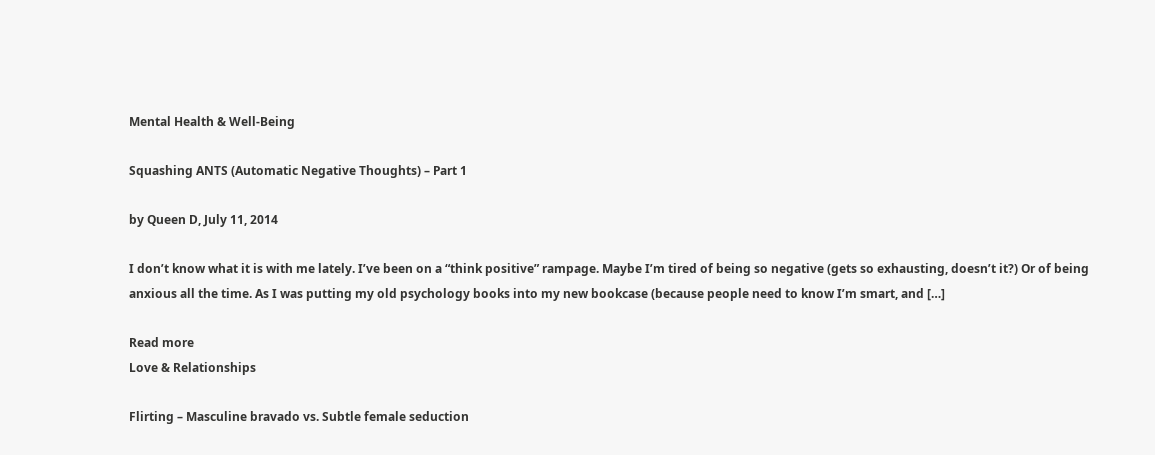Mental Health & Well-Being

Squashing ANTS (Automatic Negative Thoughts) – Part 1

by Queen D, July 11, 2014

I don’t know what it is with me lately. I’ve been on a “think positive” rampage. Maybe I’m tired of being so negative (gets so exhausting, doesn’t it?) Or of being anxious all the time. As I was putting my old psychology books into my new bookcase (because people need to know I’m smart, and […]

Read more
Love & Relationships

Flirting – Masculine bravado vs. Subtle female seduction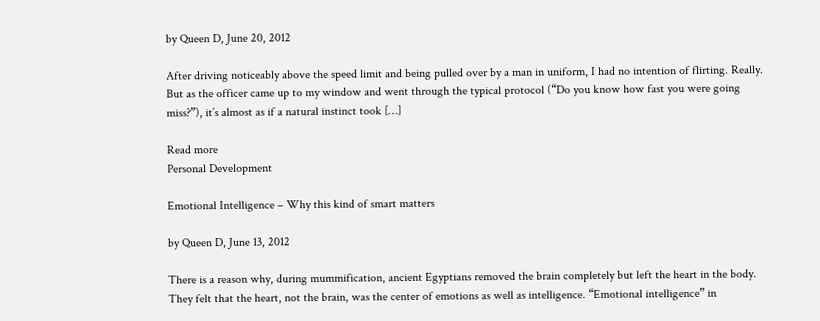by Queen D, June 20, 2012

After driving noticeably above the speed limit and being pulled over by a man in uniform, I had no intention of flirting. Really. But as the officer came up to my window and went through the typical protocol (“Do you know how fast you were going miss?”), it’s almost as if a natural instinct took […]

Read more
Personal Development

Emotional Intelligence – Why this kind of smart matters

by Queen D, June 13, 2012

There is a reason why, during mummification, ancient Egyptians removed the brain completely but left the heart in the body. They felt that the heart, not the brain, was the center of emotions as well as intelligence. “Emotional intelligence” in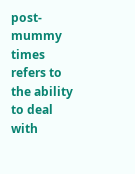post-mummy times refers to the ability to deal with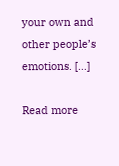your own and other people’s emotions. […]

Read more